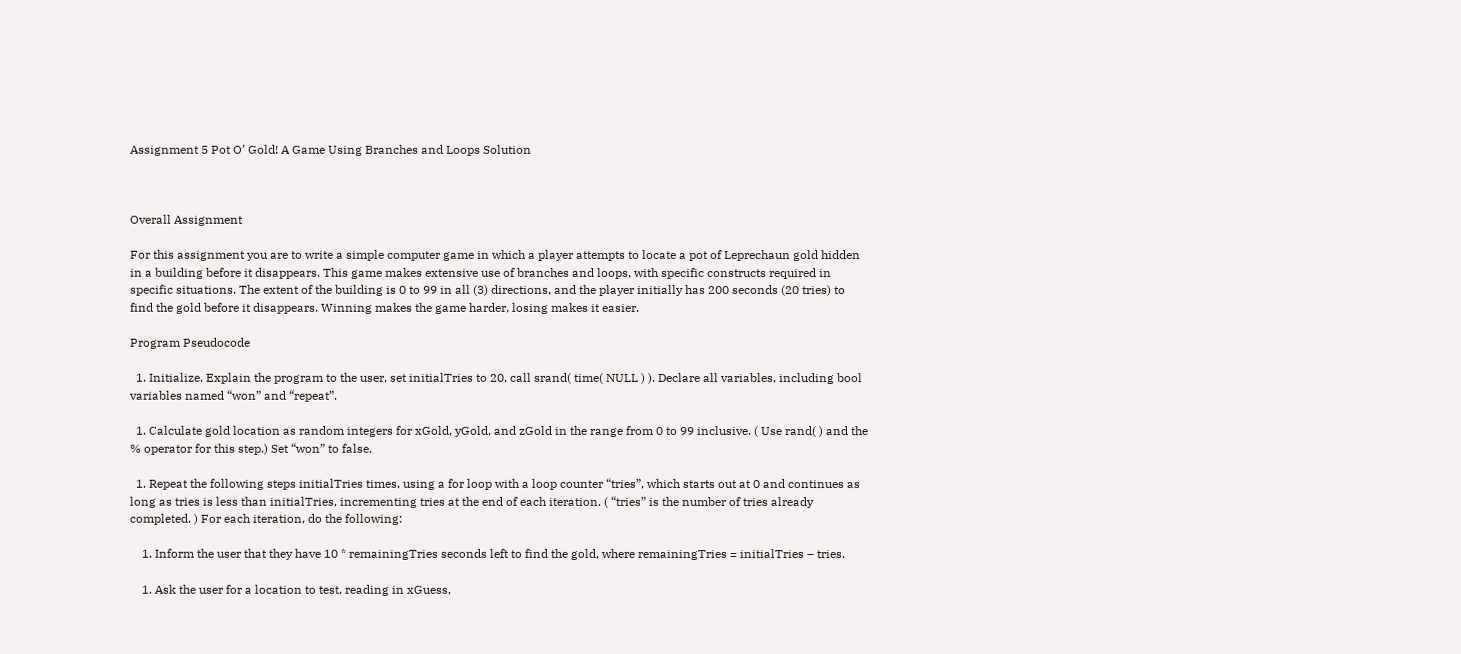Assignment 5 Pot O’ Gold! A Game Using Branches and Loops Solution



Overall Assignment

For this assignment you are to write a simple computer game in which a player attempts to locate a pot of Leprechaun gold hidden in a building before it disappears. This game makes extensive use of branches and loops, with specific constructs required in specific situations. The extent of the building is 0 to 99 in all (3) directions, and the player initially has 200 seconds (20 tries) to find the gold before it disappears. Winning makes the game harder, losing makes it easier.

Program Pseudocode

  1. Initialize. Explain the program to the user, set initialTries to 20, call srand( time( NULL ) ). Declare all variables, including bool variables named “won” and “repeat”.

  1. Calculate gold location as random integers for xGold, yGold, and zGold in the range from 0 to 99 inclusive. ( Use rand( ) and the % operator for this step.) Set “won” to false.

  1. Repeat the following steps initialTries times, using a for loop with a loop counter “tries”, which starts out at 0 and continues as long as tries is less than initialTries, incrementing tries at the end of each iteration. ( “tries” is the number of tries already completed. ) For each iteration, do the following:

    1. Inform the user that they have 10 * remainingTries seconds left to find the gold, where remainingTries = initialTries – tries.

    1. Ask the user for a location to test, reading in xGuess,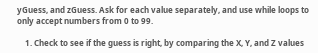yGuess, and zGuess. Ask for each value separately, and use while loops to only accept numbers from 0 to 99.

    1. Check to see if the guess is right, by comparing the X, Y, and Z values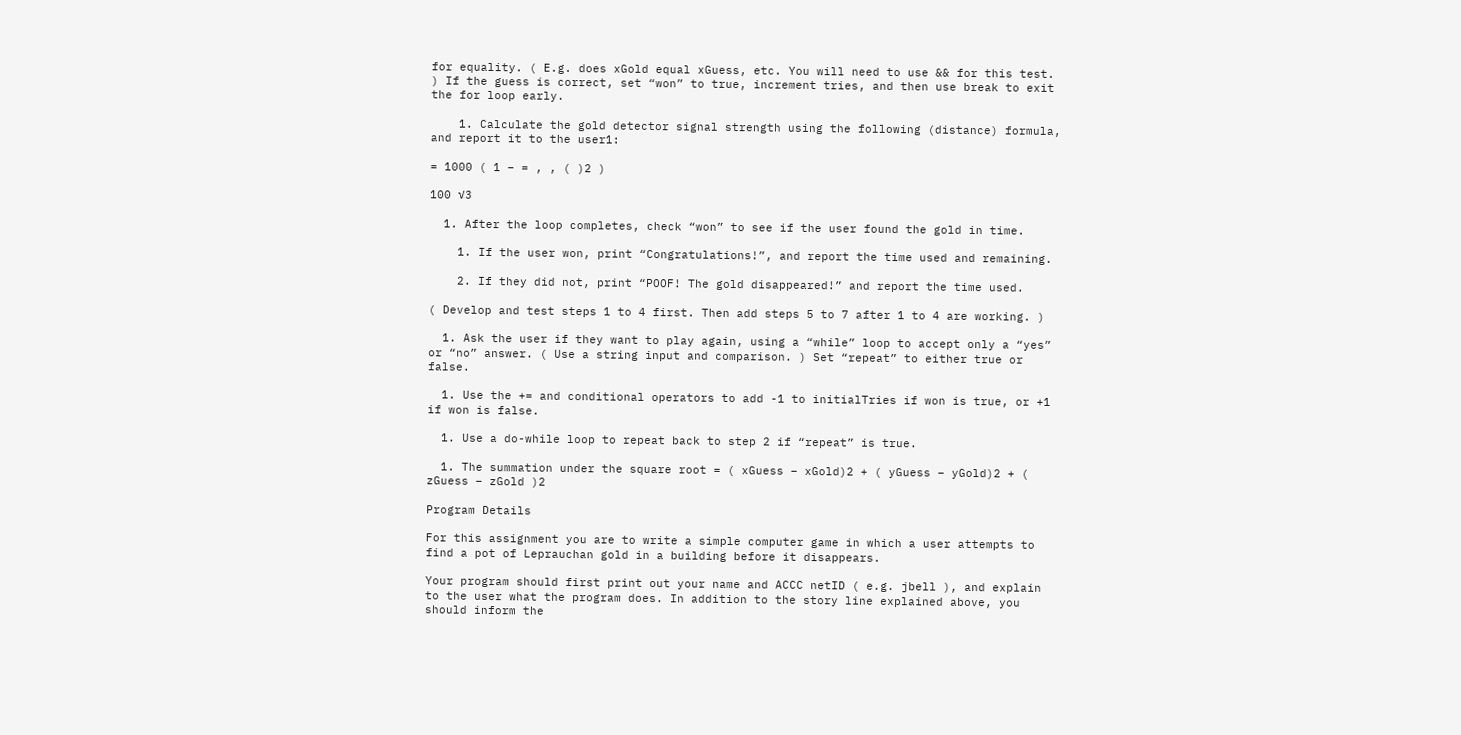for equality. ( E.g. does xGold equal xGuess, etc. You will need to use && for this test. ) If the guess is correct, set “won” to true, increment tries, and then use break to exit the for loop early.

    1. Calculate the gold detector signal strength using the following (distance) formula, and report it to the user1:

= 1000 ( 1 − = , , ( )2 )

100 √3

  1. After the loop completes, check “won” to see if the user found the gold in time.

    1. If the user won, print “Congratulations!”, and report the time used and remaining.

    2. If they did not, print “POOF! The gold disappeared!” and report the time used.

( Develop and test steps 1 to 4 first. Then add steps 5 to 7 after 1 to 4 are working. )

  1. Ask the user if they want to play again, using a “while” loop to accept only a “yes” or “no” answer. ( Use a string input and comparison. ) Set “repeat” to either true or false.

  1. Use the += and conditional operators to add -1 to initialTries if won is true, or +1 if won is false.

  1. Use a do-while loop to repeat back to step 2 if “repeat” is true.

  1. The summation under the square root = ( xGuess – xGold)2 + ( yGuess – yGold)2 + ( zGuess – zGold )2

Program Details

For this assignment you are to write a simple computer game in which a user attempts to find a pot of Leprauchan gold in a building before it disappears.

Your program should first print out your name and ACCC netID ( e.g. jbell ), and explain to the user what the program does. In addition to the story line explained above, you should inform the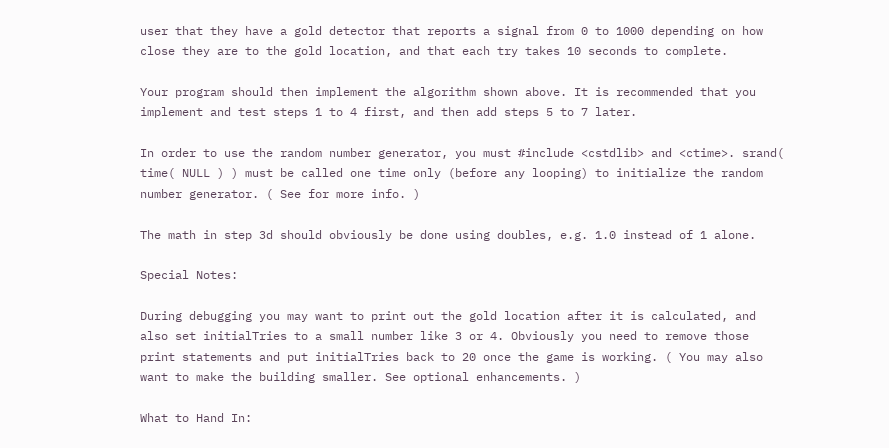user that they have a gold detector that reports a signal from 0 to 1000 depending on how close they are to the gold location, and that each try takes 10 seconds to complete.

Your program should then implement the algorithm shown above. It is recommended that you implement and test steps 1 to 4 first, and then add steps 5 to 7 later.

In order to use the random number generator, you must #include <cstdlib> and <ctime>. srand( time( NULL ) ) must be called one time only (before any looping) to initialize the random number generator. ( See for more info. )

The math in step 3d should obviously be done using doubles, e.g. 1.0 instead of 1 alone.

Special Notes:

During debugging you may want to print out the gold location after it is calculated, and also set initialTries to a small number like 3 or 4. Obviously you need to remove those print statements and put initialTries back to 20 once the game is working. ( You may also want to make the building smaller. See optional enhancements. )

What to Hand In: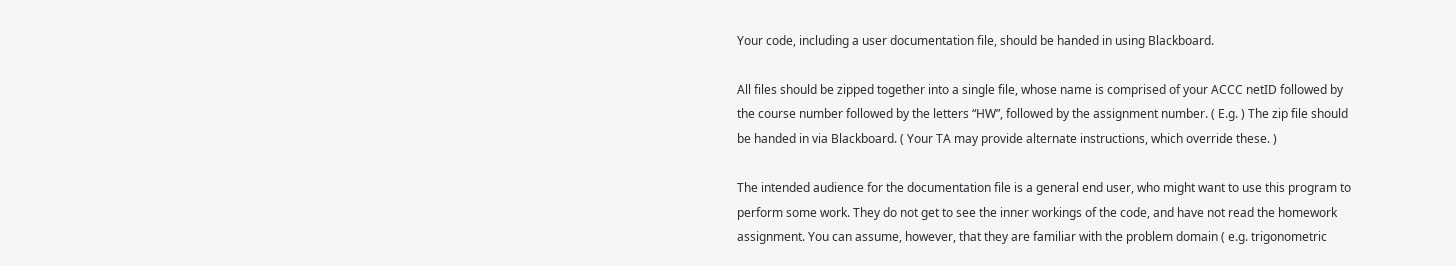Your code, including a user documentation file, should be handed in using Blackboard.

All files should be zipped together into a single file, whose name is comprised of your ACCC netID followed by the course number followed by the letters “HW”, followed by the assignment number. ( E.g. ) The zip file should be handed in via Blackboard. ( Your TA may provide alternate instructions, which override these. )

The intended audience for the documentation file is a general end user, who might want to use this program to perform some work. They do not get to see the inner workings of the code, and have not read the homework assignment. You can assume, however, that they are familiar with the problem domain ( e.g. trigonometric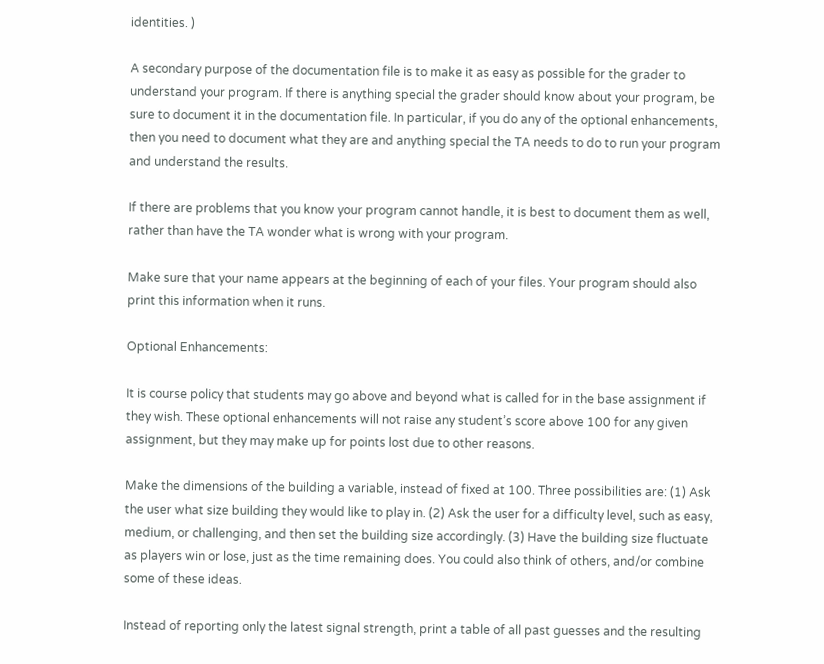identities. )

A secondary purpose of the documentation file is to make it as easy as possible for the grader to understand your program. If there is anything special the grader should know about your program, be sure to document it in the documentation file. In particular, if you do any of the optional enhancements, then you need to document what they are and anything special the TA needs to do to run your program and understand the results.

If there are problems that you know your program cannot handle, it is best to document them as well, rather than have the TA wonder what is wrong with your program.

Make sure that your name appears at the beginning of each of your files. Your program should also print this information when it runs.

Optional Enhancements:

It is course policy that students may go above and beyond what is called for in the base assignment if they wish. These optional enhancements will not raise any student’s score above 100 for any given assignment, but they may make up for points lost due to other reasons.

Make the dimensions of the building a variable, instead of fixed at 100. Three possibilities are: (1) Ask the user what size building they would like to play in. (2) Ask the user for a difficulty level, such as easy, medium, or challenging, and then set the building size accordingly. (3) Have the building size fluctuate as players win or lose, just as the time remaining does. You could also think of others, and/or combine some of these ideas.

Instead of reporting only the latest signal strength, print a table of all past guesses and the resulting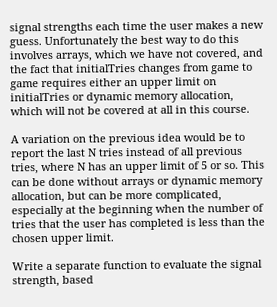signal strengths each time the user makes a new guess. Unfortunately the best way to do this involves arrays, which we have not covered, and the fact that initialTries changes from game to game requires either an upper limit on initialTries or dynamic memory allocation, which will not be covered at all in this course.

A variation on the previous idea would be to report the last N tries instead of all previous tries, where N has an upper limit of 5 or so. This can be done without arrays or dynamic memory allocation, but can be more complicated, especially at the beginning when the number of tries that the user has completed is less than the chosen upper limit.

Write a separate function to evaluate the signal strength, based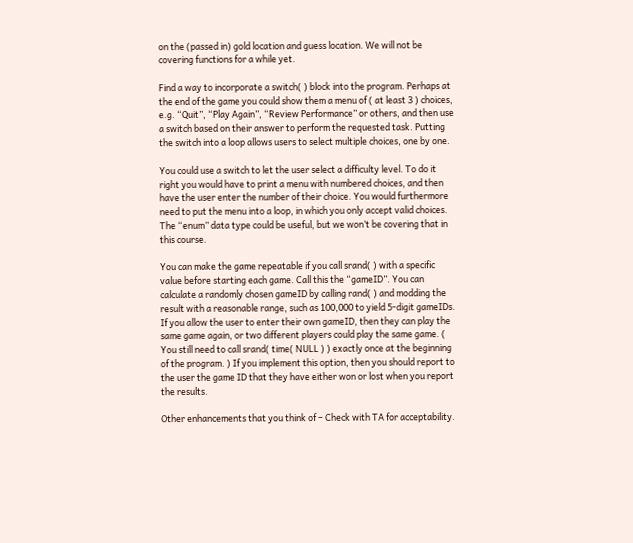on the (passed in) gold location and guess location. We will not be covering functions for a while yet.

Find a way to incorporate a switch( ) block into the program. Perhaps at the end of the game you could show them a menu of ( at least 3 ) choices, e.g. “Quit”, “Play Again”, “Review Performance” or others, and then use a switch based on their answer to perform the requested task. Putting the switch into a loop allows users to select multiple choices, one by one.

You could use a switch to let the user select a difficulty level. To do it right you would have to print a menu with numbered choices, and then have the user enter the number of their choice. You would furthermore need to put the menu into a loop, in which you only accept valid choices. The “enum” data type could be useful, but we won’t be covering that in this course.

You can make the game repeatable if you call srand( ) with a specific value before starting each game. Call this the “gameID”. You can calculate a randomly chosen gameID by calling rand( ) and modding the result with a reasonable range, such as 100,000 to yield 5-digit gameIDs. If you allow the user to enter their own gameID, then they can play the same game again, or two different players could play the same game. ( You still need to call srand( time( NULL ) ) exactly once at the beginning of the program. ) If you implement this option, then you should report to the user the game ID that they have either won or lost when you report the results.

Other enhancements that you think of – Check with TA for acceptability.